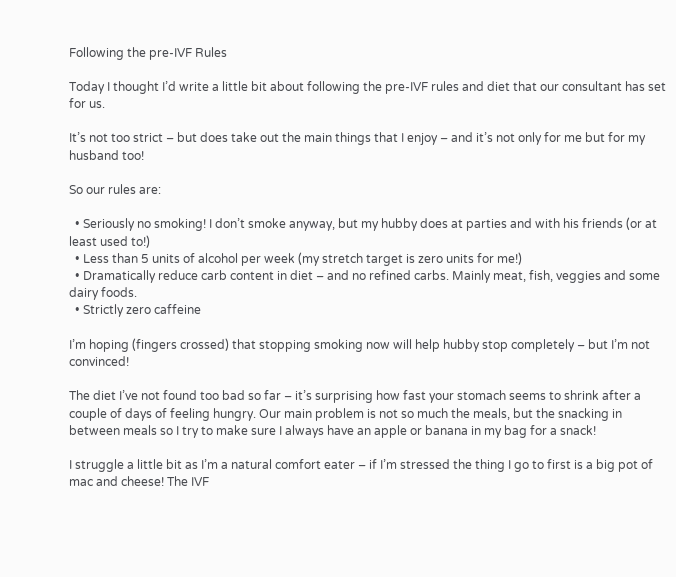Following the pre-IVF Rules

Today I thought I’d write a little bit about following the pre-IVF rules and diet that our consultant has set for us.

It’s not too strict – but does take out the main things that I enjoy – and it’s not only for me but for my husband too!

So our rules are:

  • Seriously no smoking! I don’t smoke anyway, but my hubby does at parties and with his friends (or at least used to!)
  • Less than 5 units of alcohol per week (my stretch target is zero units for me!)
  • Dramatically reduce carb content in diet – and no refined carbs. Mainly meat, fish, veggies and some dairy foods.
  • Strictly zero caffeine

I’m hoping (fingers crossed) that stopping smoking now will help hubby stop completely – but I’m not convinced!

The diet I’ve not found too bad so far – it’s surprising how fast your stomach seems to shrink after a couple of days of feeling hungry. Our main problem is not so much the meals, but the snacking in between meals so I try to make sure I always have an apple or banana in my bag for a snack!

I struggle a little bit as I’m a natural comfort eater – if I’m stressed the thing I go to first is a big pot of mac and cheese! The IVF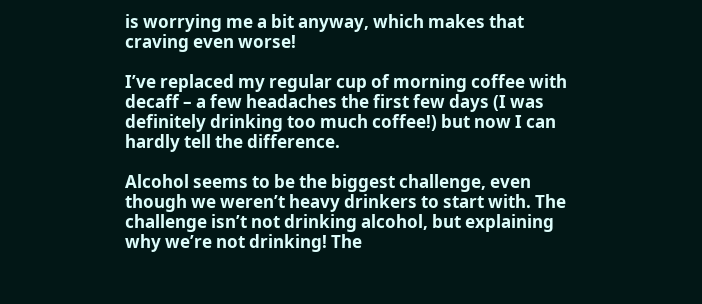is worrying me a bit anyway, which makes that craving even worse!

I’ve replaced my regular cup of morning coffee with decaff – a few headaches the first few days (I was definitely drinking too much coffee!) but now I can hardly tell the difference.

Alcohol seems to be the biggest challenge, even though we weren’t heavy drinkers to start with. The challenge isn’t not drinking alcohol, but explaining why we’re not drinking! The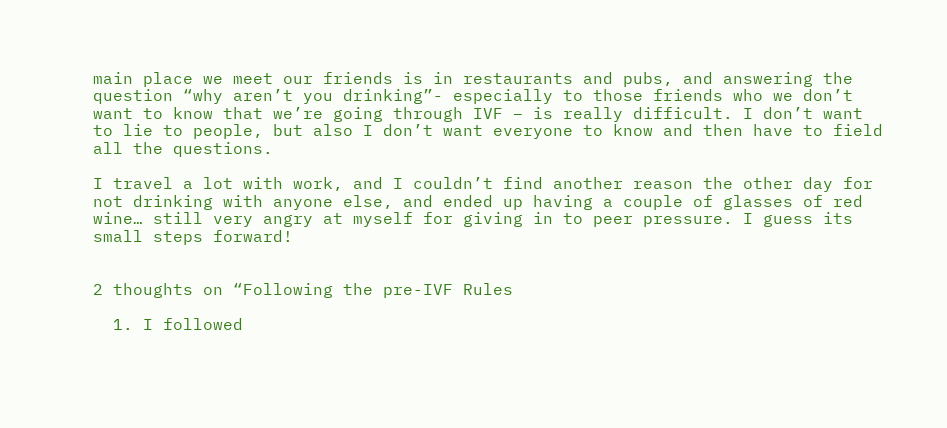main place we meet our friends is in restaurants and pubs, and answering the question “why aren’t you drinking”- especially to those friends who we don’t want to know that we’re going through IVF – is really difficult. I don’t want to lie to people, but also I don’t want everyone to know and then have to field all the questions.

I travel a lot with work, and I couldn’t find another reason the other day for not drinking with anyone else, and ended up having a couple of glasses of red wine… still very angry at myself for giving in to peer pressure. I guess its small steps forward!


2 thoughts on “Following the pre-IVF Rules

  1. I followed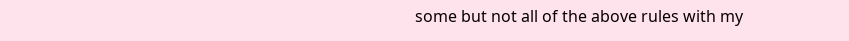some but not all of the above rules with my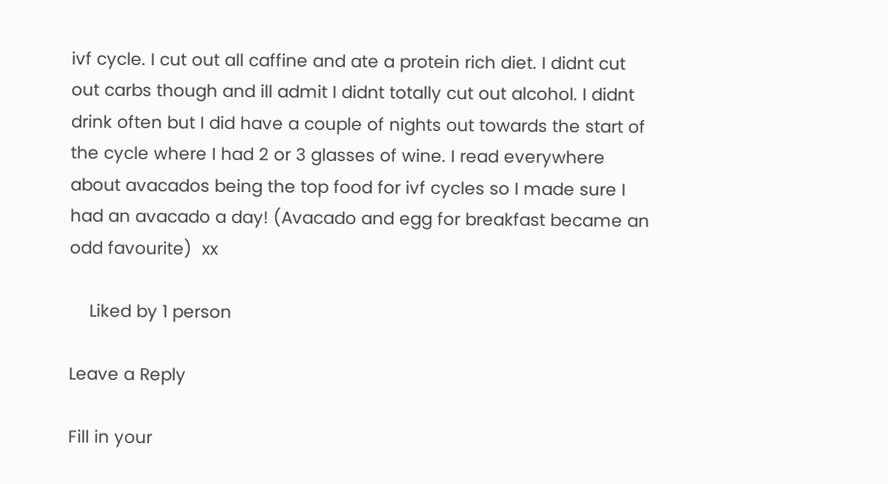ivf cycle. I cut out all caffine and ate a protein rich diet. I didnt cut out carbs though and ill admit I didnt totally cut out alcohol. I didnt drink often but I did have a couple of nights out towards the start of the cycle where I had 2 or 3 glasses of wine. I read everywhere about avacados being the top food for ivf cycles so I made sure I had an avacado a day! (Avacado and egg for breakfast became an odd favourite)  xx

    Liked by 1 person

Leave a Reply

Fill in your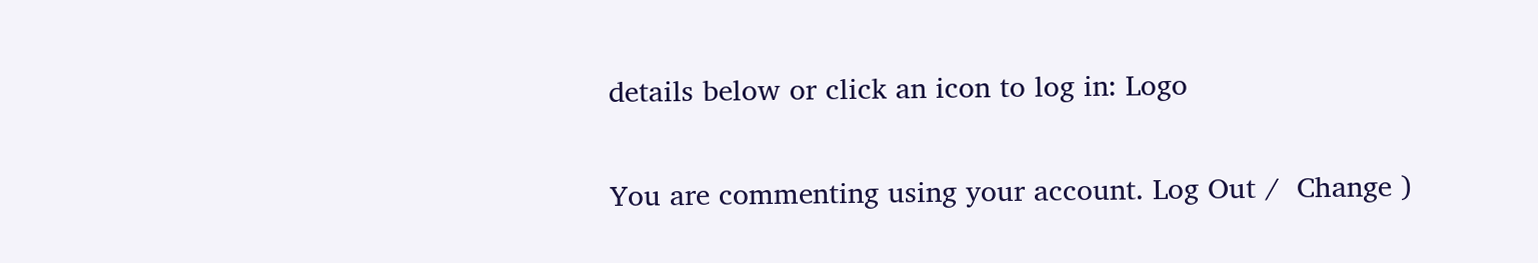details below or click an icon to log in: Logo

You are commenting using your account. Log Out /  Change )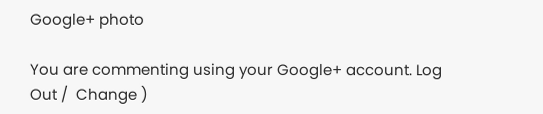Google+ photo

You are commenting using your Google+ account. Log Out /  Change )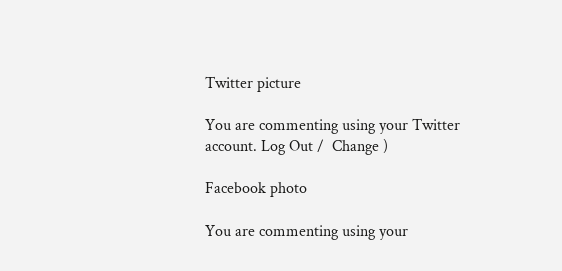Twitter picture

You are commenting using your Twitter account. Log Out /  Change )

Facebook photo

You are commenting using your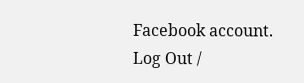Facebook account. Log Out /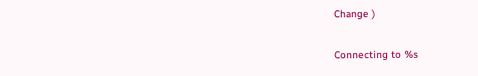Change )

Connecting to %s